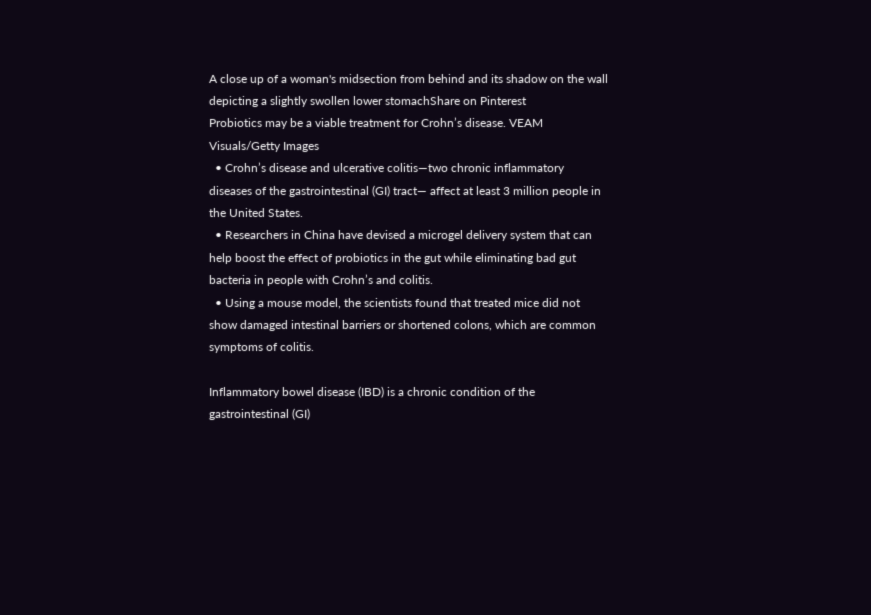A close up of a woman's midsection from behind and its shadow on the wall depicting a slightly swollen lower stomachShare on Pinterest
Probiotics may be a viable treatment for Crohn’s disease. VEAM Visuals/Getty Images
  • Crohn’s disease and ulcerative colitis—two chronic inflammatory diseases of the gastrointestinal (GI) tract— affect at least 3 million people in the United States.
  • Researchers in China have devised a microgel delivery system that can help boost the effect of probiotics in the gut while eliminating bad gut bacteria in people with Crohn’s and colitis.
  • Using a mouse model, the scientists found that treated mice did not show damaged intestinal barriers or shortened colons, which are common symptoms of colitis.

Inflammatory bowel disease (IBD) is a chronic condition of the gastrointestinal (GI)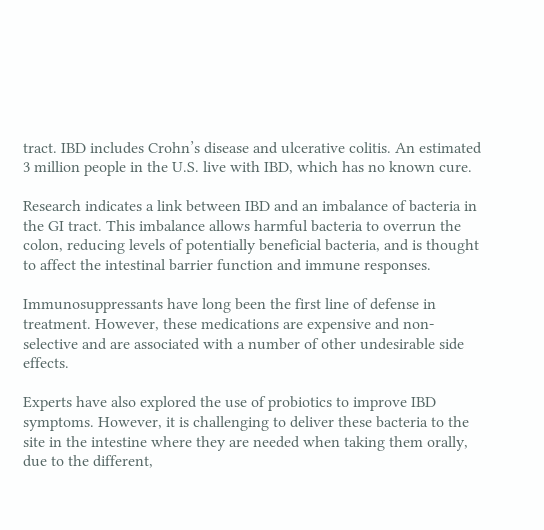tract. IBD includes Crohn’s disease and ulcerative colitis. An estimated 3 million people in the U.S. live with IBD, which has no known cure.

Research indicates a link between IBD and an imbalance of bacteria in the GI tract. This imbalance allows harmful bacteria to overrun the colon, reducing levels of potentially beneficial bacteria, and is thought to affect the intestinal barrier function and immune responses.

Immunosuppressants have long been the first line of defense in treatment. However, these medications are expensive and non-selective and are associated with a number of other undesirable side effects.

Experts have also explored the use of probiotics to improve IBD symptoms. However, it is challenging to deliver these bacteria to the site in the intestine where they are needed when taking them orally, due to the different,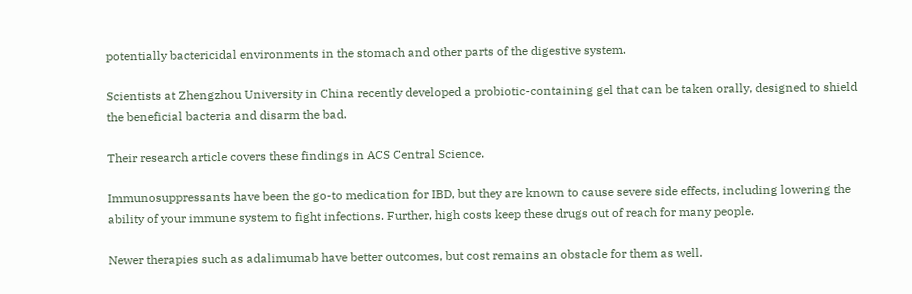potentially bactericidal environments in the stomach and other parts of the digestive system.

Scientists at Zhengzhou University in China recently developed a probiotic-containing gel that can be taken orally, designed to shield the beneficial bacteria and disarm the bad.

Their research article covers these findings in ACS Central Science.

Immunosuppressants have been the go-to medication for IBD, but they are known to cause severe side effects, including lowering the ability of your immune system to fight infections. Further, high costs keep these drugs out of reach for many people.

Newer therapies such as adalimumab have better outcomes, but cost remains an obstacle for them as well.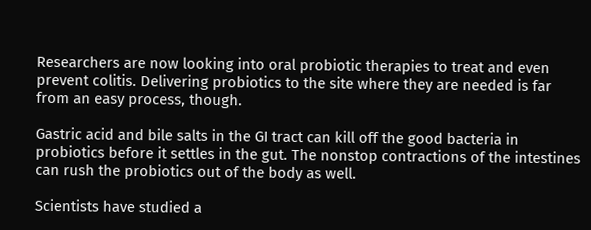Researchers are now looking into oral probiotic therapies to treat and even prevent colitis. Delivering probiotics to the site where they are needed is far from an easy process, though.

Gastric acid and bile salts in the GI tract can kill off the good bacteria in probiotics before it settles in the gut. The nonstop contractions of the intestines can rush the probiotics out of the body as well.

Scientists have studied a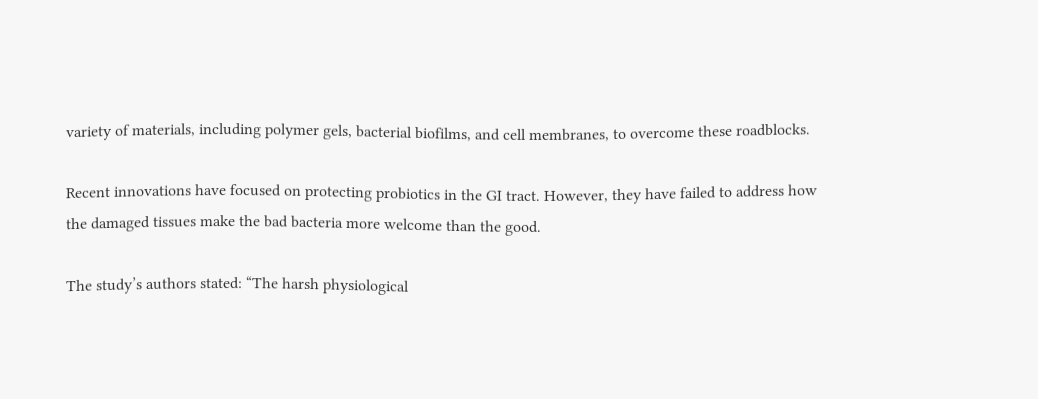variety of materials, including polymer gels, bacterial biofilms, and cell membranes, to overcome these roadblocks.

Recent innovations have focused on protecting probiotics in the GI tract. However, they have failed to address how the damaged tissues make the bad bacteria more welcome than the good.

The study’s authors stated: “The harsh physiological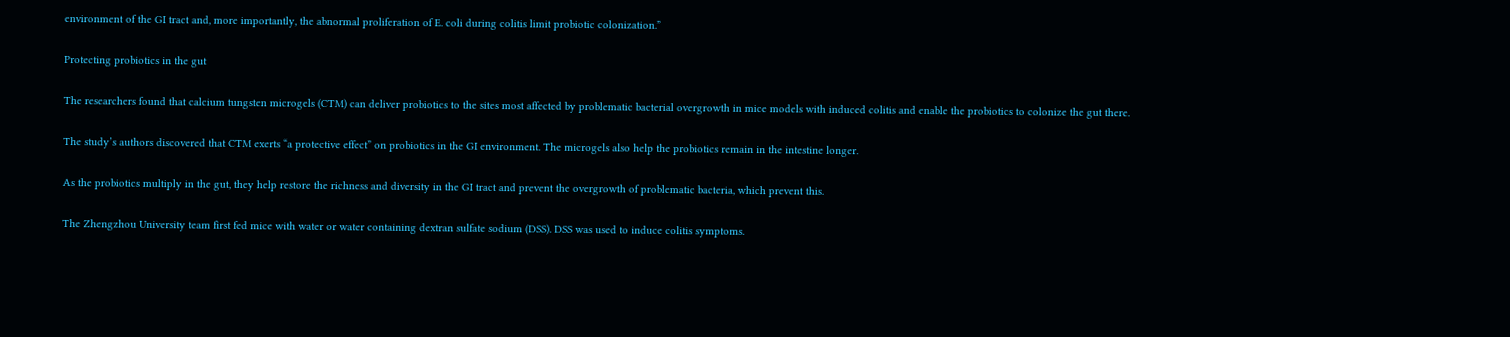environment of the GI tract and, more importantly, the abnormal proliferation of E. coli during colitis limit probiotic colonization.”

Protecting probiotics in the gut

The researchers found that calcium tungsten microgels (CTM) can deliver probiotics to the sites most affected by problematic bacterial overgrowth in mice models with induced colitis and enable the probiotics to colonize the gut there.

The study’s authors discovered that CTM exerts “a protective effect” on probiotics in the GI environment. The microgels also help the probiotics remain in the intestine longer.

As the probiotics multiply in the gut, they help restore the richness and diversity in the GI tract and prevent the overgrowth of problematic bacteria, which prevent this.

The Zhengzhou University team first fed mice with water or water containing dextran sulfate sodium (DSS). DSS was used to induce colitis symptoms.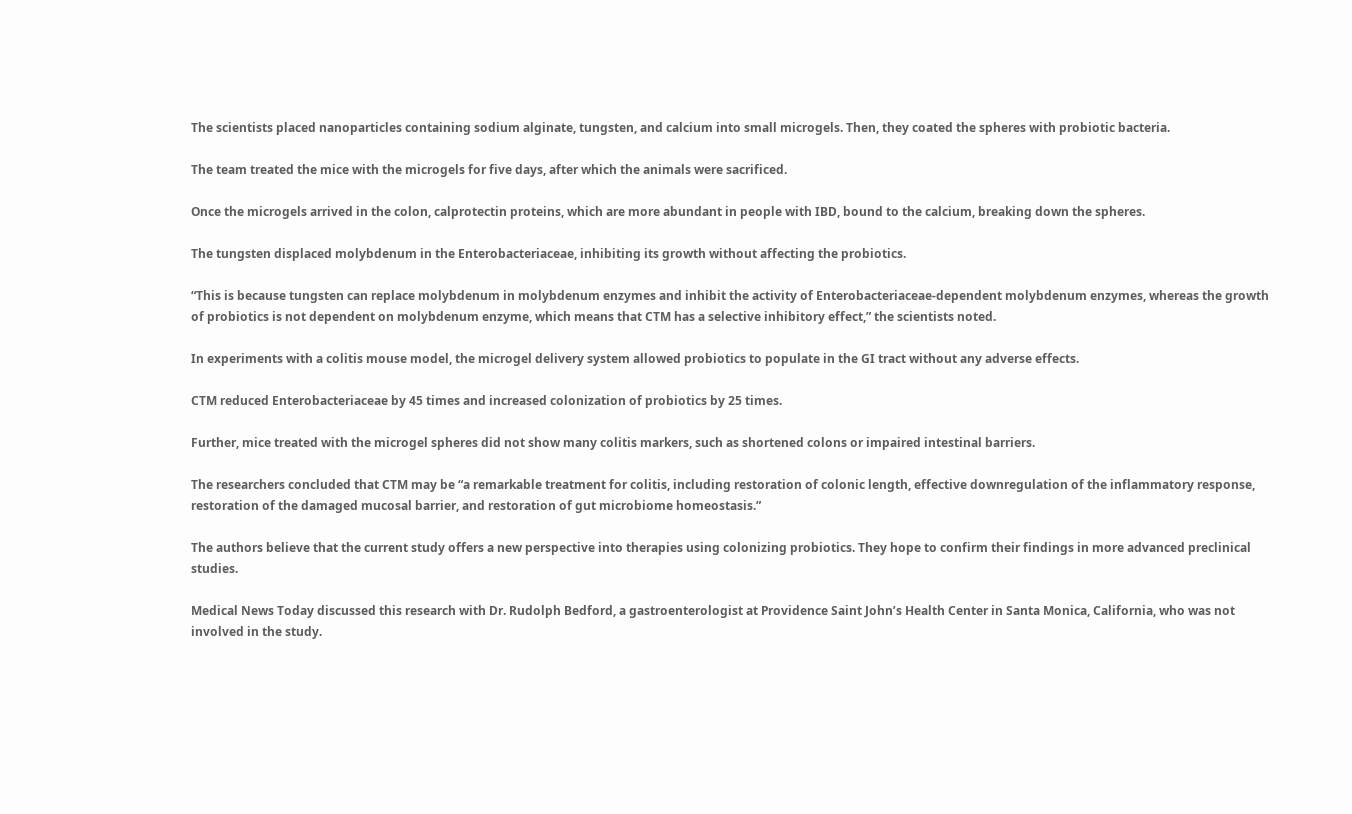The scientists placed nanoparticles containing sodium alginate, tungsten, and calcium into small microgels. Then, they coated the spheres with probiotic bacteria.

The team treated the mice with the microgels for five days, after which the animals were sacrificed.

Once the microgels arrived in the colon, calprotectin proteins, which are more abundant in people with IBD, bound to the calcium, breaking down the spheres.

The tungsten displaced molybdenum in the Enterobacteriaceae, inhibiting its growth without affecting the probiotics.

“This is because tungsten can replace molybdenum in molybdenum enzymes and inhibit the activity of Enterobacteriaceae-dependent molybdenum enzymes, whereas the growth of probiotics is not dependent on molybdenum enzyme, which means that CTM has a selective inhibitory effect,” the scientists noted.

In experiments with a colitis mouse model, the microgel delivery system allowed probiotics to populate in the GI tract without any adverse effects.

CTM reduced Enterobacteriaceae by 45 times and increased colonization of probiotics by 25 times.

Further, mice treated with the microgel spheres did not show many colitis markers, such as shortened colons or impaired intestinal barriers.

The researchers concluded that CTM may be “a remarkable treatment for colitis, including restoration of colonic length, effective downregulation of the inflammatory response, restoration of the damaged mucosal barrier, and restoration of gut microbiome homeostasis.”

The authors believe that the current study offers a new perspective into therapies using colonizing probiotics. They hope to confirm their findings in more advanced preclinical studies.

Medical News Today discussed this research with Dr. Rudolph Bedford, a gastroenterologist at Providence Saint John’s Health Center in Santa Monica, California, who was not involved in the study.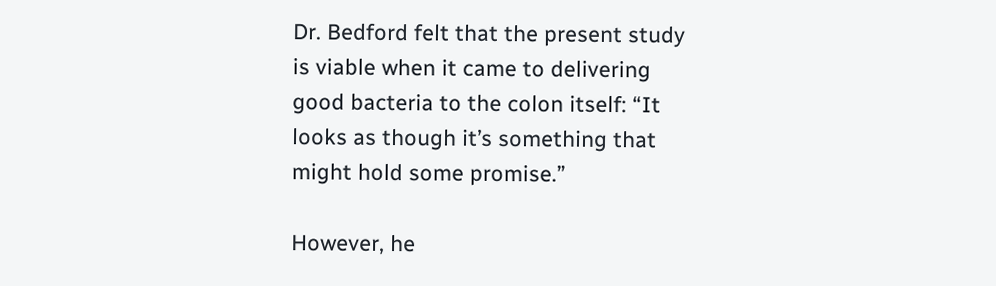Dr. Bedford felt that the present study is viable when it came to delivering good bacteria to the colon itself: “It looks as though it’s something that might hold some promise.”

However, he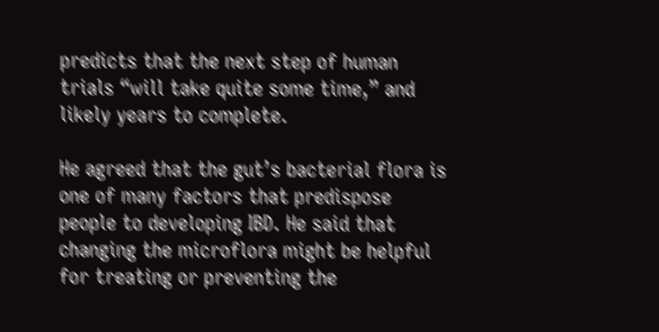predicts that the next step of human trials “will take quite some time,” and likely years to complete.

He agreed that the gut’s bacterial flora is one of many factors that predispose people to developing IBD. He said that changing the microflora might be helpful for treating or preventing the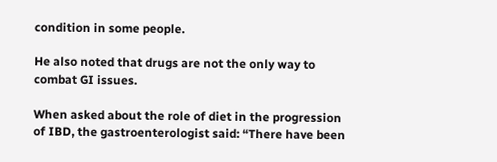condition in some people.

He also noted that drugs are not the only way to combat GI issues.

When asked about the role of diet in the progression of IBD, the gastroenterologist said: “There have been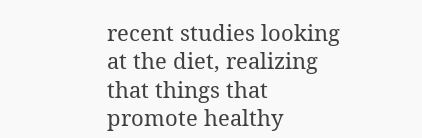recent studies looking at the diet, realizing that things that promote healthy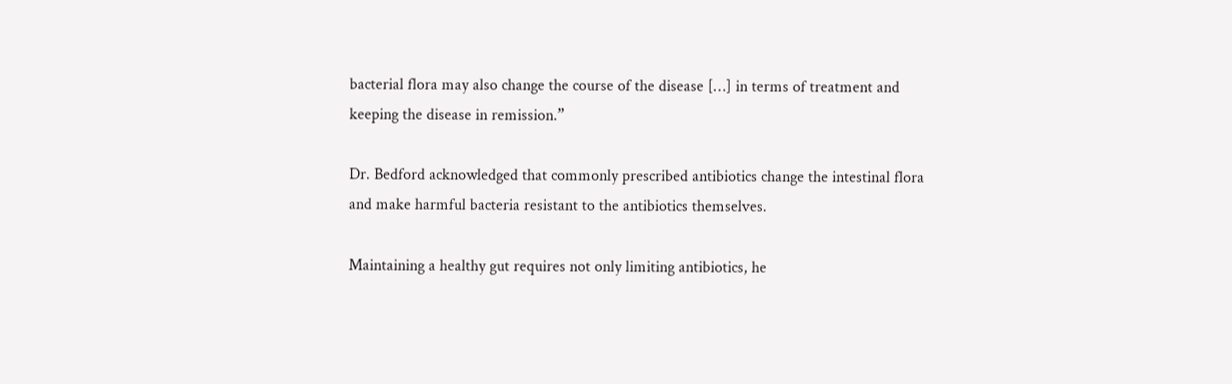bacterial flora may also change the course of the disease […] in terms of treatment and keeping the disease in remission.”

Dr. Bedford acknowledged that commonly prescribed antibiotics change the intestinal flora and make harmful bacteria resistant to the antibiotics themselves.

Maintaining a healthy gut requires not only limiting antibiotics, he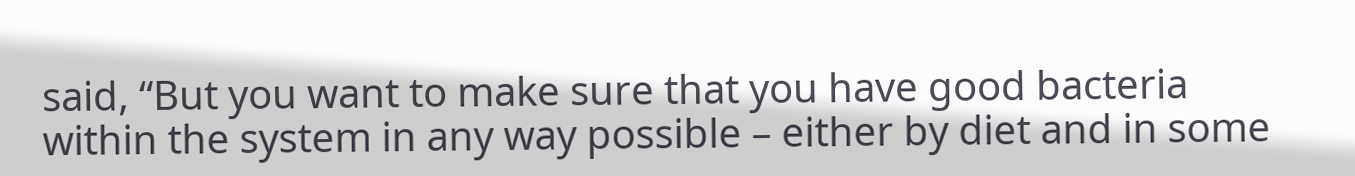said, “But you want to make sure that you have good bacteria within the system in any way possible – either by diet and in some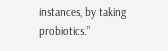instances, by taking probiotics.”